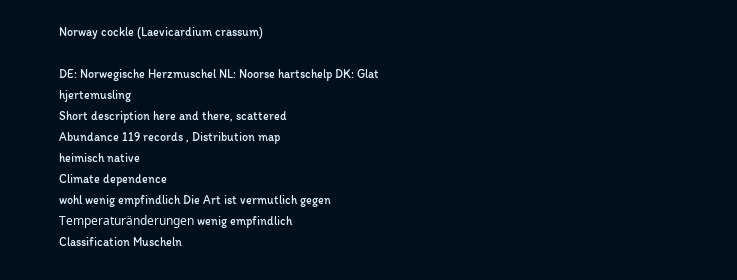Norway cockle (Laevicardium crassum)

DE: Norwegische Herzmuschel NL: Noorse hartschelp DK: Glat hjertemusling
Short description here and there, scattered
Abundance 119 records , Distribution map
heimisch native
Climate dependence
wohl wenig empfindlich Die Art ist vermutlich gegen Temperaturänderungen wenig empfindlich
Classification Muscheln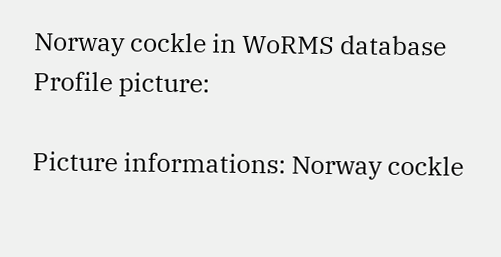Norway cockle in WoRMS database
Profile picture:

Picture informations: Norway cockle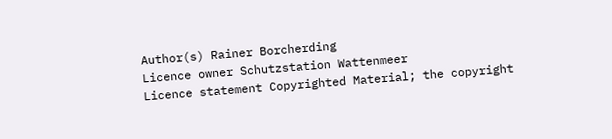Author(s) Rainer Borcherding
Licence owner Schutzstation Wattenmeer
Licence statement Copyrighted Material; the copyright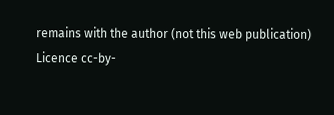remains with the author (not this web publication)
Licence cc-by-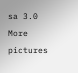sa 3.0
More pictures